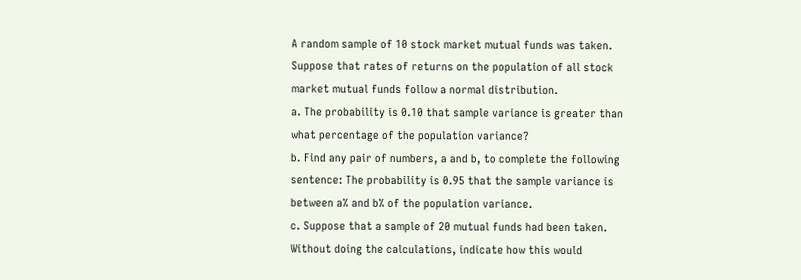A random sample of 10 stock market mutual funds was taken. Suppose that rates of returns on the population of all stock market mutual funds follow a normal distribution.
a. The probability is 0.10 that sample variance is greater than what percentage of the population variance?
b. Find any pair of numbers, a and b, to complete the following sentence: The probability is 0.95 that the sample variance is between a% and b% of the population variance.
c. Suppose that a sample of 20 mutual funds had been taken. Without doing the calculations, indicate how this would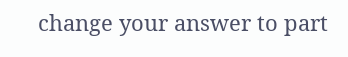change your answer to part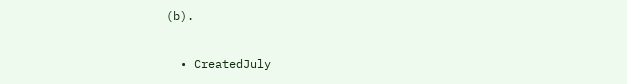(b).

  • CreatedJuly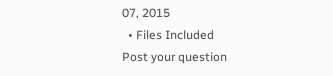07, 2015
  • Files Included
Post your question